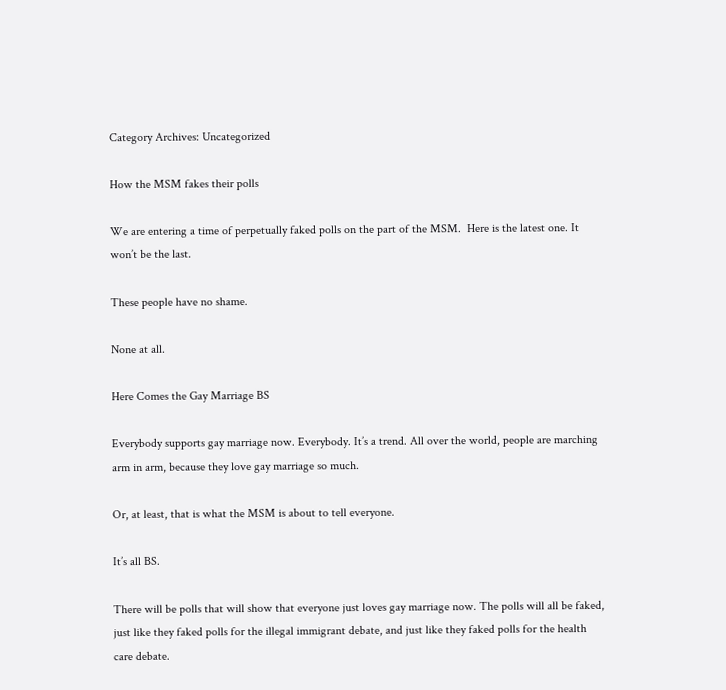Category Archives: Uncategorized

How the MSM fakes their polls

We are entering a time of perpetually faked polls on the part of the MSM.  Here is the latest one. It won’t be the last.

These people have no shame.

None at all.

Here Comes the Gay Marriage BS

Everybody supports gay marriage now. Everybody. It’s a trend. All over the world, people are marching arm in arm, because they love gay marriage so much.

Or, at least, that is what the MSM is about to tell everyone.

It’s all BS.

There will be polls that will show that everyone just loves gay marriage now. The polls will all be faked, just like they faked polls for the illegal immigrant debate, and just like they faked polls for the health care debate.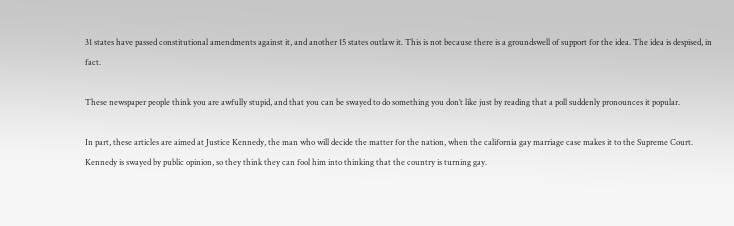31 states have passed constitutional amendments against it, and another 15 states outlaw it. This is not because there is a groundswell of support for the idea. The idea is despised, in fact.

These newspaper people think you are awfully stupid, and that you can be swayed to do something you don’t like just by reading that a poll suddenly pronounces it popular.

In part, these articles are aimed at Justice Kennedy, the man who will decide the matter for the nation, when the california gay marriage case makes it to the Supreme Court. Kennedy is swayed by public opinion, so they think they can fool him into thinking that the country is turning gay.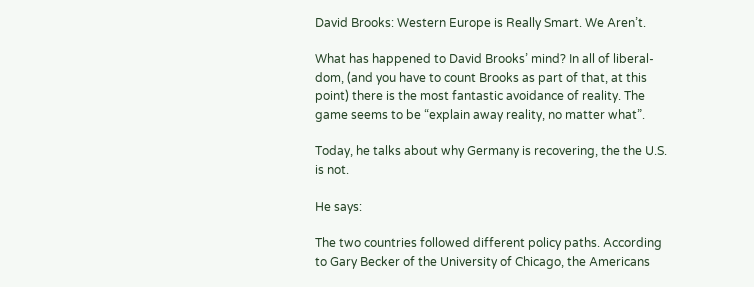David Brooks: Western Europe is Really Smart. We Aren’t.

What has happened to David Brooks’ mind? In all of liberal-dom, (and you have to count Brooks as part of that, at this point) there is the most fantastic avoidance of reality. The game seems to be “explain away reality, no matter what”.

Today, he talks about why Germany is recovering, the the U.S. is not.

He says:

The two countries followed different policy paths. According to Gary Becker of the University of Chicago, the Americans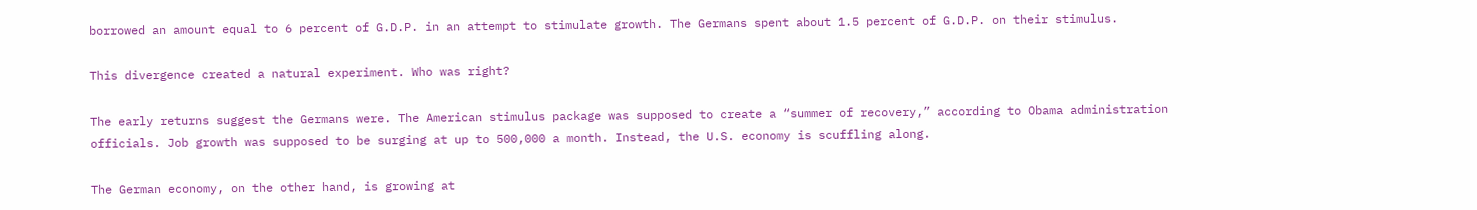borrowed an amount equal to 6 percent of G.D.P. in an attempt to stimulate growth. The Germans spent about 1.5 percent of G.D.P. on their stimulus.

This divergence created a natural experiment. Who was right?

The early returns suggest the Germans were. The American stimulus package was supposed to create a “summer of recovery,” according to Obama administration officials. Job growth was supposed to be surging at up to 500,000 a month. Instead, the U.S. economy is scuffling along.

The German economy, on the other hand, is growing at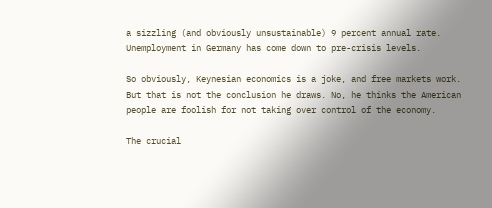a sizzling (and obviously unsustainable) 9 percent annual rate. Unemployment in Germany has come down to pre-crisis levels.

So obviously, Keynesian economics is a joke, and free markets work. But that is not the conclusion he draws. No, he thinks the American people are foolish for not taking over control of the economy.

The crucial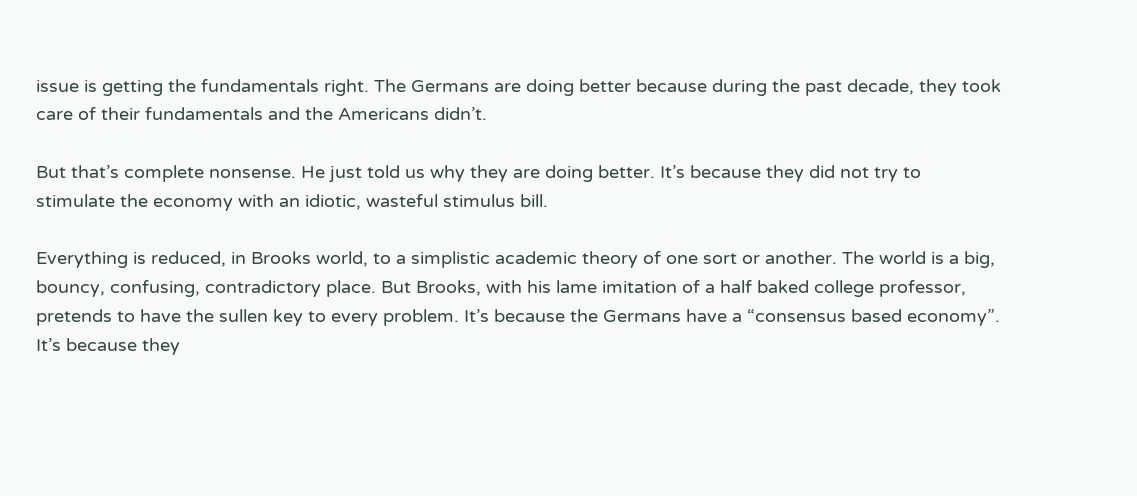issue is getting the fundamentals right. The Germans are doing better because during the past decade, they took care of their fundamentals and the Americans didn’t.

But that’s complete nonsense. He just told us why they are doing better. It’s because they did not try to stimulate the economy with an idiotic, wasteful stimulus bill.

Everything is reduced, in Brooks world, to a simplistic academic theory of one sort or another. The world is a big, bouncy, confusing, contradictory place. But Brooks, with his lame imitation of a half baked college professor, pretends to have the sullen key to every problem. It’s because the Germans have a “consensus based economy”. It’s because they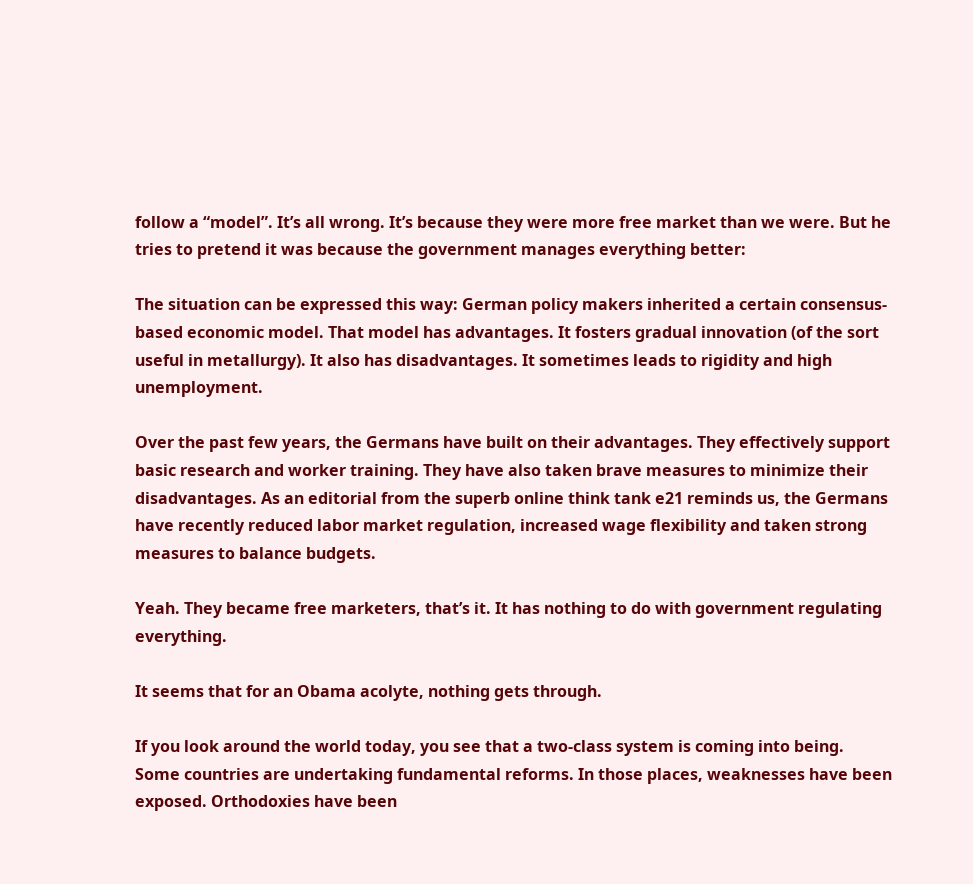follow a “model”. It’s all wrong. It’s because they were more free market than we were. But he tries to pretend it was because the government manages everything better:

The situation can be expressed this way: German policy makers inherited a certain consensus-based economic model. That model has advantages. It fosters gradual innovation (of the sort useful in metallurgy). It also has disadvantages. It sometimes leads to rigidity and high unemployment.

Over the past few years, the Germans have built on their advantages. They effectively support basic research and worker training. They have also taken brave measures to minimize their disadvantages. As an editorial from the superb online think tank e21 reminds us, the Germans have recently reduced labor market regulation, increased wage flexibility and taken strong measures to balance budgets.

Yeah. They became free marketers, that’s it. It has nothing to do with government regulating everything.

It seems that for an Obama acolyte, nothing gets through.

If you look around the world today, you see that a two-class system is coming into being. Some countries are undertaking fundamental reforms. In those places, weaknesses have been exposed. Orthodoxies have been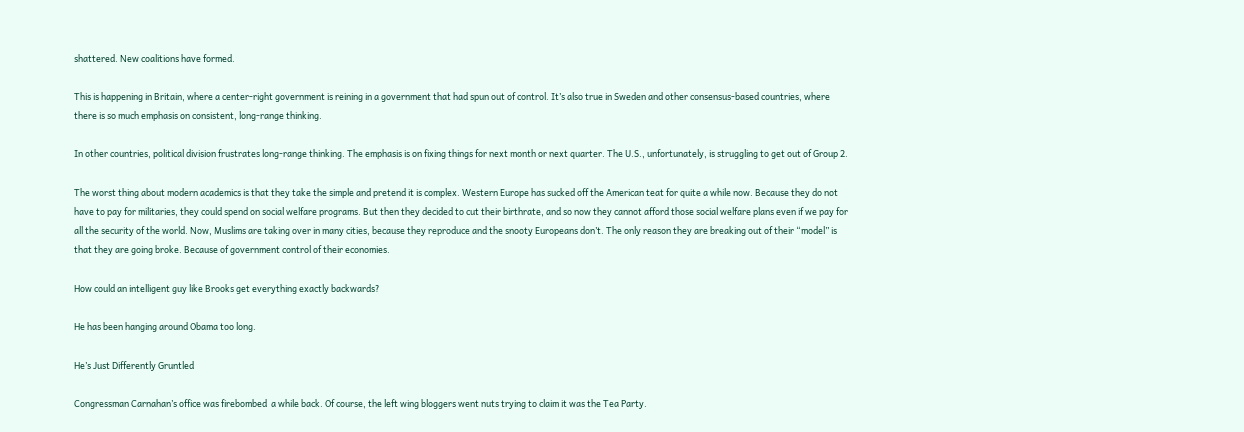shattered. New coalitions have formed.

This is happening in Britain, where a center-right government is reining in a government that had spun out of control. It’s also true in Sweden and other consensus-based countries, where there is so much emphasis on consistent, long-range thinking.

In other countries, political division frustrates long-range thinking. The emphasis is on fixing things for next month or next quarter. The U.S., unfortunately, is struggling to get out of Group 2.

The worst thing about modern academics is that they take the simple and pretend it is complex. Western Europe has sucked off the American teat for quite a while now. Because they do not have to pay for militaries, they could spend on social welfare programs. But then they decided to cut their birthrate, and so now they cannot afford those social welfare plans even if we pay for all the security of the world. Now, Muslims are taking over in many cities, because they reproduce and the snooty Europeans don’t. The only reason they are breaking out of their “model” is that they are going broke. Because of government control of their economies.

How could an intelligent guy like Brooks get everything exactly backwards?

He has been hanging around Obama too long.

He’s Just Differently Gruntled

Congressman Carnahan’s office was firebombed  a while back. Of course, the left wing bloggers went nuts trying to claim it was the Tea Party.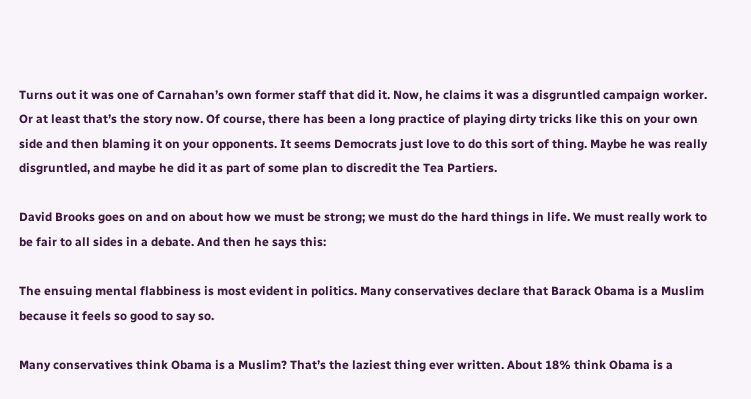Turns out it was one of Carnahan’s own former staff that did it. Now, he claims it was a disgruntled campaign worker. Or at least that’s the story now. Of course, there has been a long practice of playing dirty tricks like this on your own side and then blaming it on your opponents. It seems Democrats just love to do this sort of thing. Maybe he was really disgruntled, and maybe he did it as part of some plan to discredit the Tea Partiers.

David Brooks goes on and on about how we must be strong; we must do the hard things in life. We must really work to be fair to all sides in a debate. And then he says this:

The ensuing mental flabbiness is most evident in politics. Many conservatives declare that Barack Obama is a Muslim because it feels so good to say so.

Many conservatives think Obama is a Muslim? That’s the laziest thing ever written. About 18% think Obama is a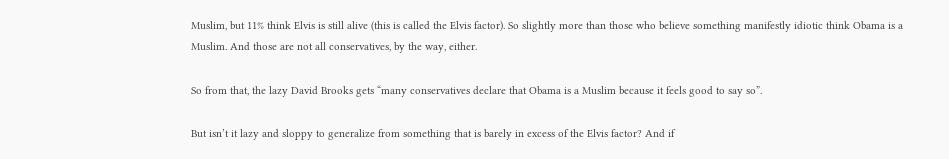Muslim, but 11% think Elvis is still alive (this is called the Elvis factor). So slightly more than those who believe something manifestly idiotic think Obama is a Muslim. And those are not all conservatives, by the way, either.

So from that, the lazy David Brooks gets “many conservatives declare that Obama is a Muslim because it feels good to say so”.

But isn’t it lazy and sloppy to generalize from something that is barely in excess of the Elvis factor? And if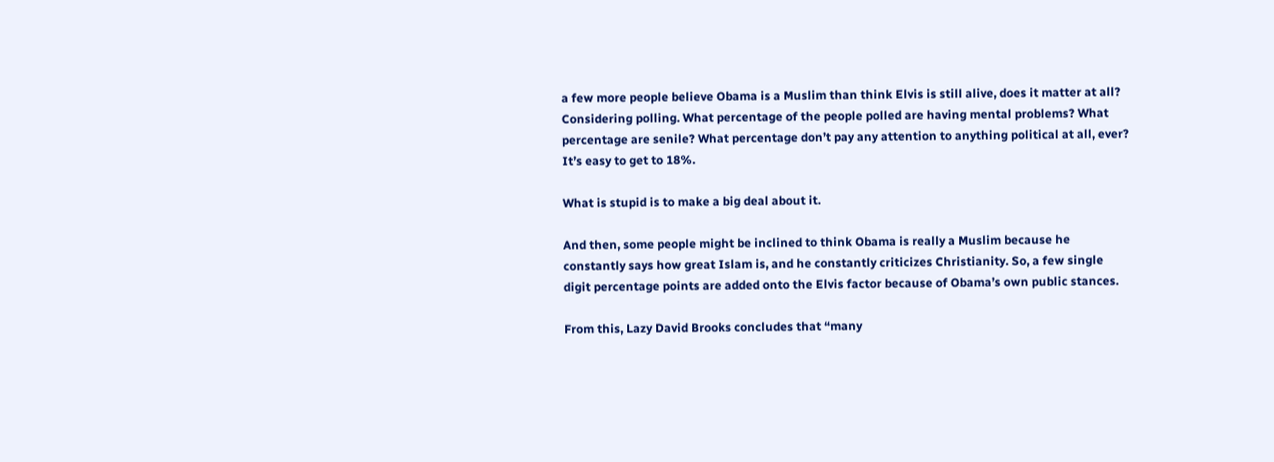a few more people believe Obama is a Muslim than think Elvis is still alive, does it matter at all? Considering polling. What percentage of the people polled are having mental problems? What percentage are senile? What percentage don’t pay any attention to anything political at all, ever? It’s easy to get to 18%.

What is stupid is to make a big deal about it.

And then, some people might be inclined to think Obama is really a Muslim because he constantly says how great Islam is, and he constantly criticizes Christianity. So, a few single digit percentage points are added onto the Elvis factor because of Obama’s own public stances.

From this, Lazy David Brooks concludes that “many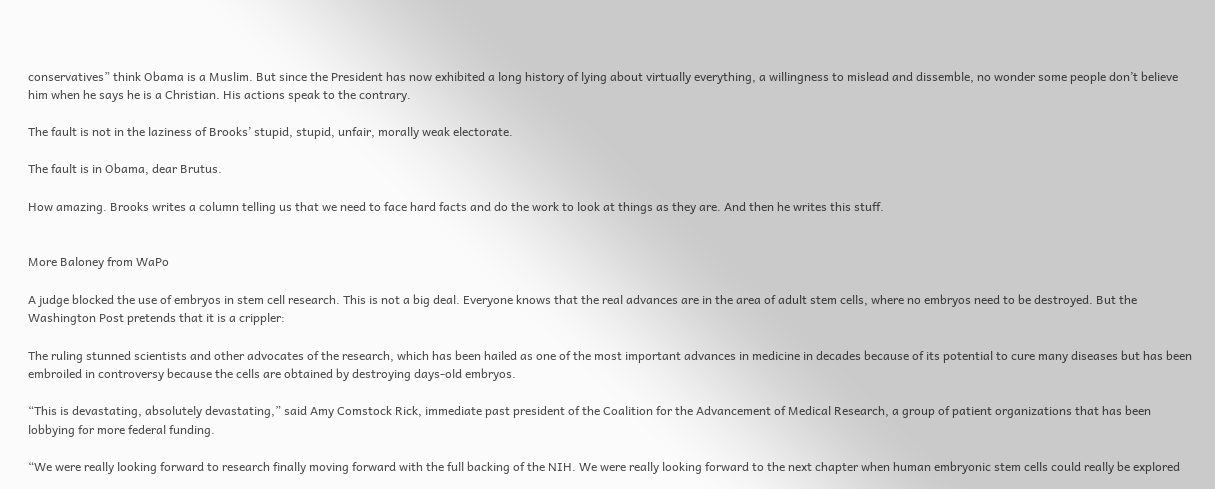conservatives” think Obama is a Muslim. But since the President has now exhibited a long history of lying about virtually everything, a willingness to mislead and dissemble, no wonder some people don’t believe him when he says he is a Christian. His actions speak to the contrary.

The fault is not in the laziness of Brooks’ stupid, stupid, unfair, morally weak electorate.

The fault is in Obama, dear Brutus.

How amazing. Brooks writes a column telling us that we need to face hard facts and do the work to look at things as they are. And then he writes this stuff.


More Baloney from WaPo

A judge blocked the use of embryos in stem cell research. This is not a big deal. Everyone knows that the real advances are in the area of adult stem cells, where no embryos need to be destroyed. But the Washington Post pretends that it is a crippler:

The ruling stunned scientists and other advocates of the research, which has been hailed as one of the most important advances in medicine in decades because of its potential to cure many diseases but has been embroiled in controversy because the cells are obtained by destroying days-old embryos.

“This is devastating, absolutely devastating,” said Amy Comstock Rick, immediate past president of the Coalition for the Advancement of Medical Research, a group of patient organizations that has been lobbying for more federal funding.

“We were really looking forward to research finally moving forward with the full backing of the NIH. We were really looking forward to the next chapter when human embryonic stem cells could really be explored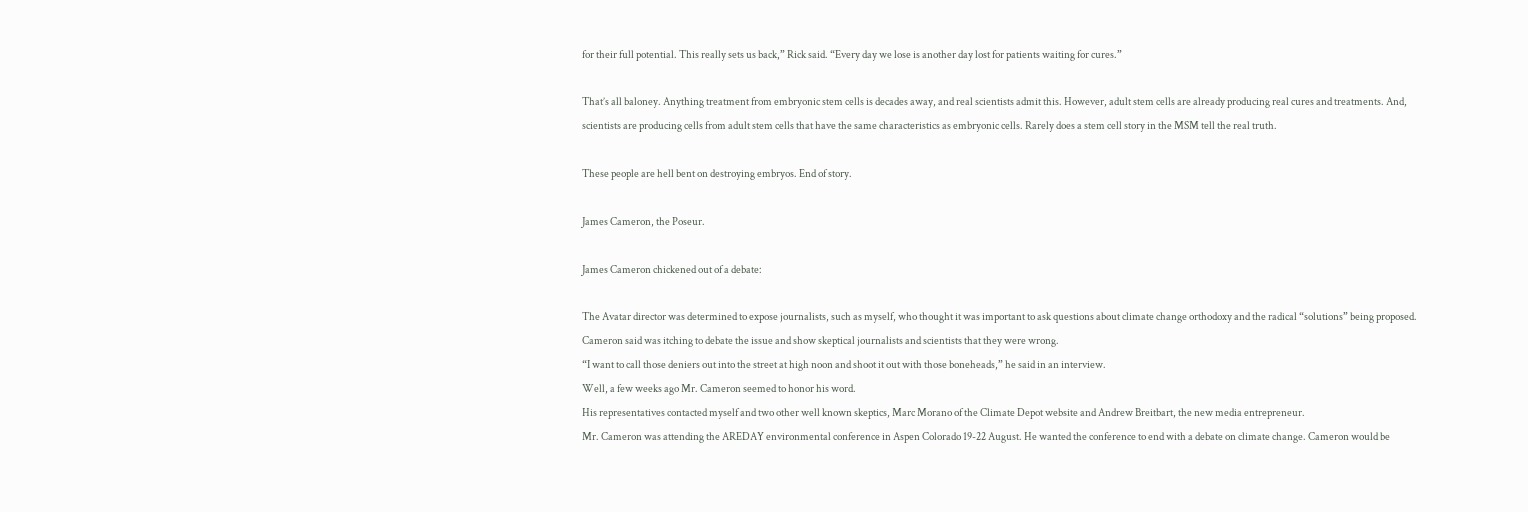for their full potential. This really sets us back,” Rick said. “Every day we lose is another day lost for patients waiting for cures.”

That’s all baloney. Anything treatment from embryonic stem cells is decades away, and real scientists admit this. However, adult stem cells are already producing real cures and treatments. And, scientists are producing cells from adult stem cells that have the same characteristics as embryonic cells. Rarely does a stem cell story in the MSM tell the real truth.

These people are hell bent on destroying embryos. End of story.

James Cameron, the Poseur.

James Cameron chickened out of a debate:

The Avatar director was determined to expose journalists, such as myself, who thought it was important to ask questions about climate change orthodoxy and the radical “solutions” being proposed.
Cameron said was itching to debate the issue and show skeptical journalists and scientists that they were wrong.
“I want to call those deniers out into the street at high noon and shoot it out with those boneheads,” he said in an interview.
Well, a few weeks ago Mr. Cameron seemed to honor his word.
His representatives contacted myself and two other well known skeptics, Marc Morano of the Climate Depot website and Andrew Breitbart, the new media entrepreneur.
Mr. Cameron was attending the AREDAY environmental conference in Aspen Colorado 19-22 August. He wanted the conference to end with a debate on climate change. Cameron would be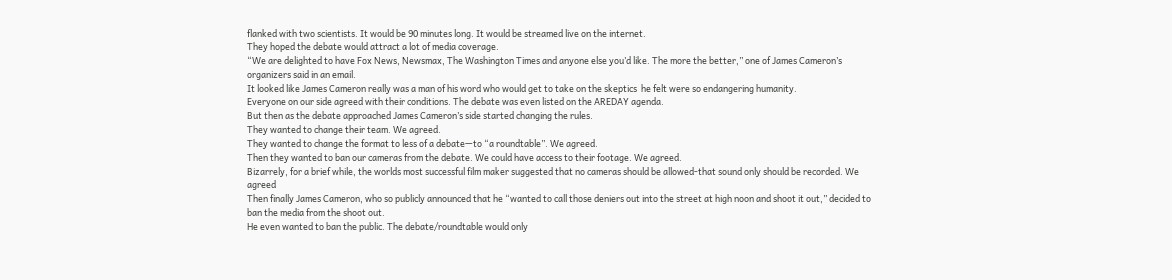flanked with two scientists. It would be 90 minutes long. It would be streamed live on the internet.
They hoped the debate would attract a lot of media coverage.
“We are delighted to have Fox News, Newsmax, The Washington Times and anyone else you’d like. The more the better,” one of James Cameron’s organizers said in an email.
It looked like James Cameron really was a man of his word who would get to take on the skeptics  he felt were so endangering humanity.
Everyone on our side agreed with their conditions. The debate was even listed on the AREDAY agenda.
But then as the debate approached James Cameron’s side started changing the rules.
They wanted to change their team. We agreed.
They wanted to change the format to less of a debate—to “a roundtable”. We agreed.
Then they wanted to ban our cameras from the debate. We could have access to their footage. We agreed.
Bizarrely, for a brief while, the worlds most successful film maker suggested that no cameras should be allowed-that sound only should be recorded. We agreed
Then finally James Cameron, who so publicly announced that he “wanted to call those deniers out into the street at high noon and shoot it out,” decided to ban the media from the shoot out.
He even wanted to ban the public. The debate/roundtable would only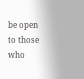be open to those who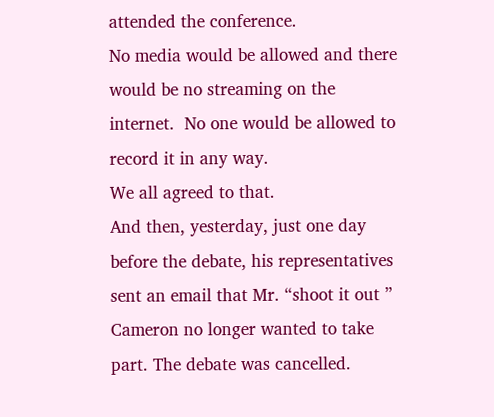attended the conference.
No media would be allowed and there would be no streaming on the internet.  No one would be allowed to record it in any way.
We all agreed to that.
And then, yesterday, just one day before the debate, his representatives sent an email that Mr. “shoot it out ” Cameron no longer wanted to take part. The debate was cancelled.